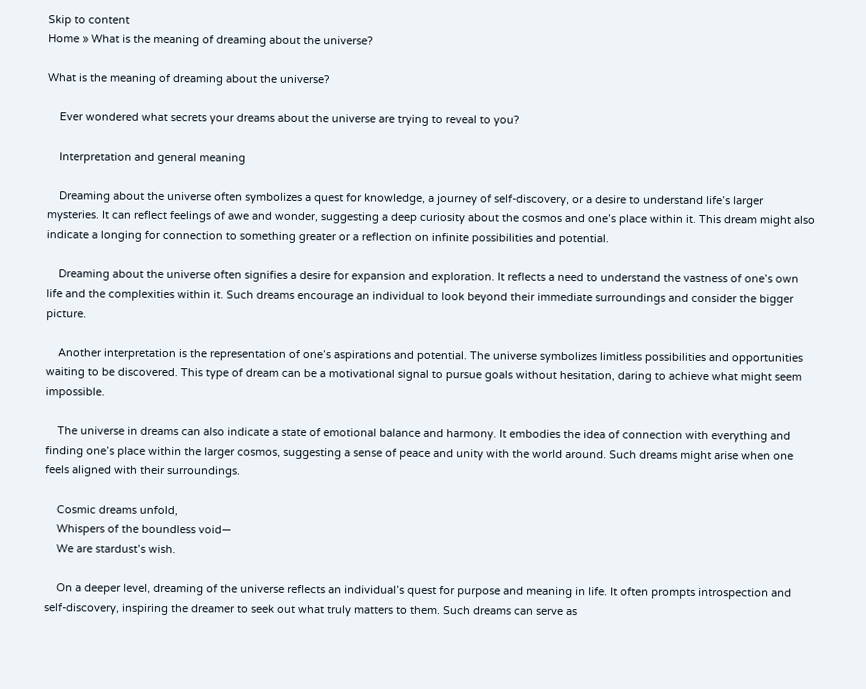Skip to content
Home » What is the meaning of dreaming about the universe?

What is the meaning of dreaming about the universe?

    Ever wondered what secrets your dreams about the universe are trying to reveal to you?

    Interpretation and general meaning

    Dreaming about the universe often symbolizes a quest for knowledge, a journey of self-discovery, or a desire to understand life’s larger mysteries. It can reflect feelings of awe and wonder, suggesting a deep curiosity about the cosmos and one’s place within it. This dream might also indicate a longing for connection to something greater or a reflection on infinite possibilities and potential.

    Dreaming about the universe often signifies a desire for expansion and exploration. It reflects a need to understand the vastness of one’s own life and the complexities within it. Such dreams encourage an individual to look beyond their immediate surroundings and consider the bigger picture.

    Another interpretation is the representation of one’s aspirations and potential. The universe symbolizes limitless possibilities and opportunities waiting to be discovered. This type of dream can be a motivational signal to pursue goals without hesitation, daring to achieve what might seem impossible.

    The universe in dreams can also indicate a state of emotional balance and harmony. It embodies the idea of connection with everything and finding one’s place within the larger cosmos, suggesting a sense of peace and unity with the world around. Such dreams might arise when one feels aligned with their surroundings.

    Cosmic dreams unfold,
    Whispers of the boundless void—
    We are stardust’s wish.

    On a deeper level, dreaming of the universe reflects an individual’s quest for purpose and meaning in life. It often prompts introspection and self-discovery, inspiring the dreamer to seek out what truly matters to them. Such dreams can serve as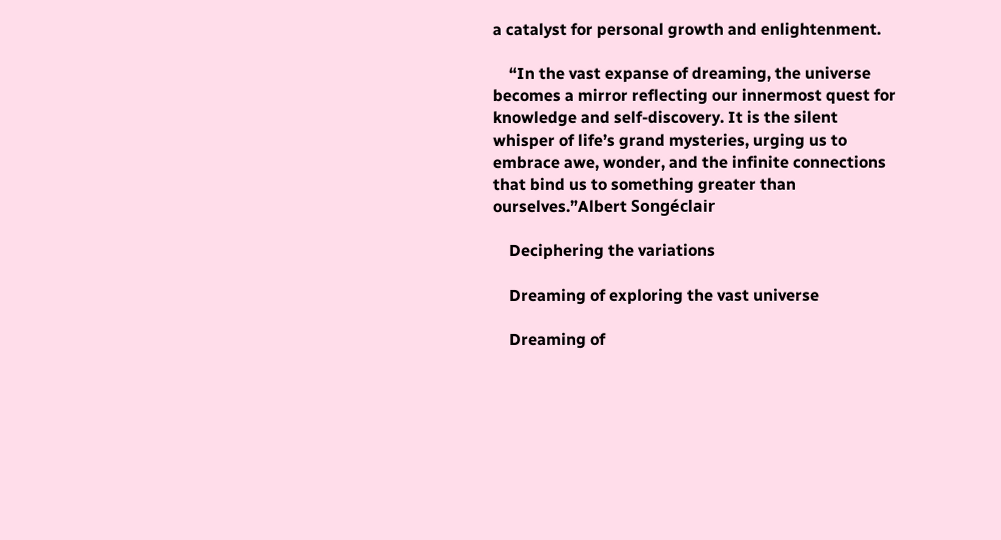a catalyst for personal growth and enlightenment.

    “In the vast expanse of dreaming, the universe becomes a mirror reflecting our innermost quest for knowledge and self-discovery. It is the silent whisper of life’s grand mysteries, urging us to embrace awe, wonder, and the infinite connections that bind us to something greater than ourselves.”Albert Songéclair

    Deciphering the variations

    Dreaming of exploring the vast universe

    Dreaming of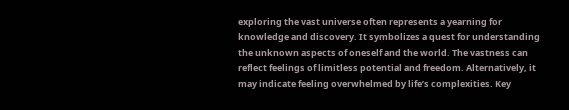exploring the vast universe often represents a yearning for knowledge and discovery. It symbolizes a quest for understanding the unknown aspects of oneself and the world. The vastness can reflect feelings of limitless potential and freedom. Alternatively, it may indicate feeling overwhelmed by life’s complexities. Key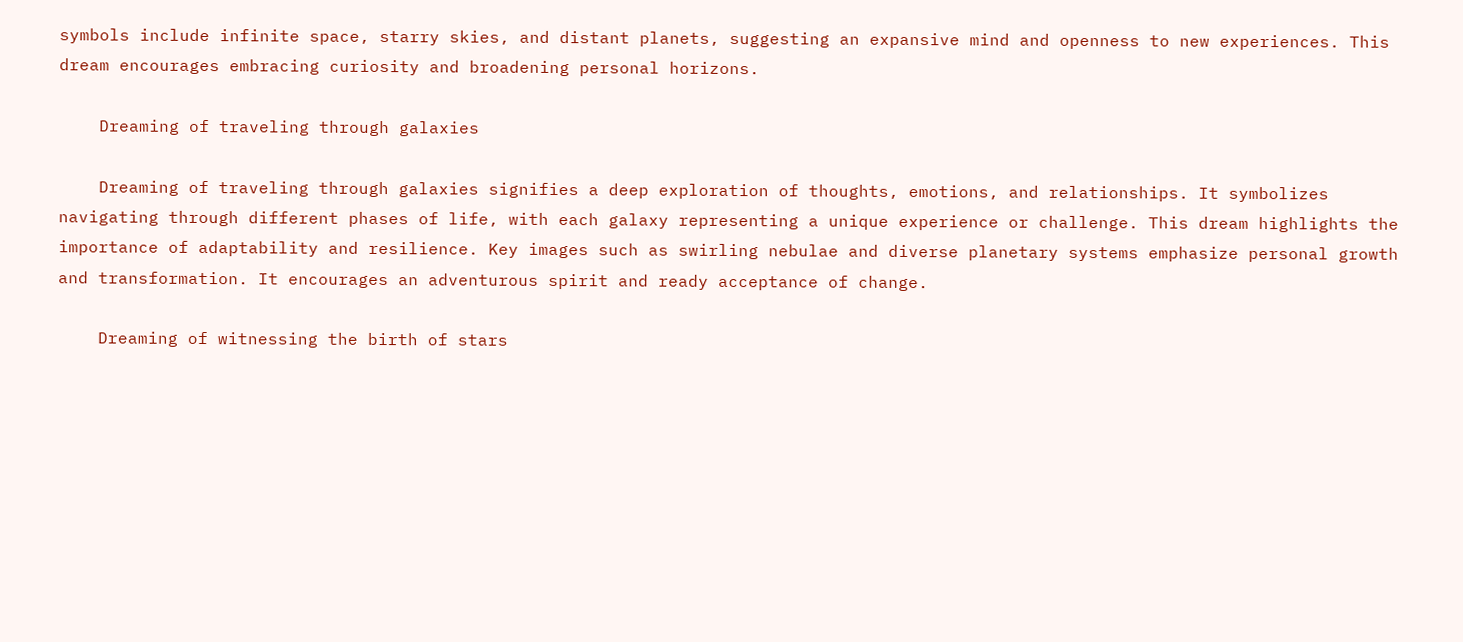symbols include infinite space, starry skies, and distant planets, suggesting an expansive mind and openness to new experiences. This dream encourages embracing curiosity and broadening personal horizons.

    Dreaming of traveling through galaxies

    Dreaming of traveling through galaxies signifies a deep exploration of thoughts, emotions, and relationships. It symbolizes navigating through different phases of life, with each galaxy representing a unique experience or challenge. This dream highlights the importance of adaptability and resilience. Key images such as swirling nebulae and diverse planetary systems emphasize personal growth and transformation. It encourages an adventurous spirit and ready acceptance of change.

    Dreaming of witnessing the birth of stars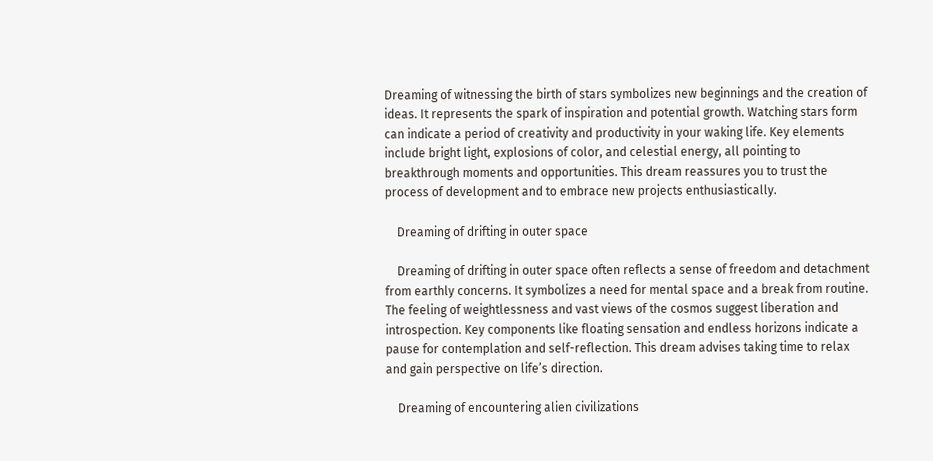Dreaming of witnessing the birth of stars symbolizes new beginnings and the creation of ideas. It represents the spark of inspiration and potential growth. Watching stars form can indicate a period of creativity and productivity in your waking life. Key elements include bright light, explosions of color, and celestial energy, all pointing to breakthrough moments and opportunities. This dream reassures you to trust the process of development and to embrace new projects enthusiastically.

    Dreaming of drifting in outer space

    Dreaming of drifting in outer space often reflects a sense of freedom and detachment from earthly concerns. It symbolizes a need for mental space and a break from routine. The feeling of weightlessness and vast views of the cosmos suggest liberation and introspection. Key components like floating sensation and endless horizons indicate a pause for contemplation and self-reflection. This dream advises taking time to relax and gain perspective on life’s direction.

    Dreaming of encountering alien civilizations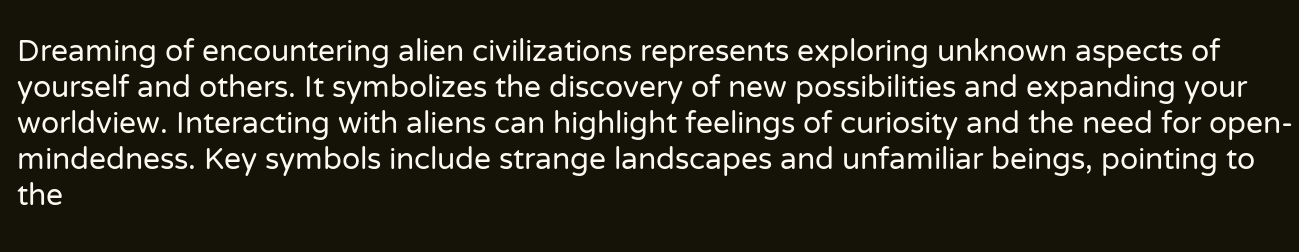Dreaming of encountering alien civilizations represents exploring unknown aspects of yourself and others. It symbolizes the discovery of new possibilities and expanding your worldview. Interacting with aliens can highlight feelings of curiosity and the need for open-mindedness. Key symbols include strange landscapes and unfamiliar beings, pointing to the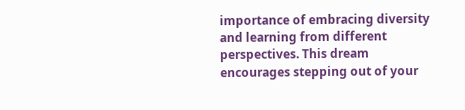importance of embracing diversity and learning from different perspectives. This dream encourages stepping out of your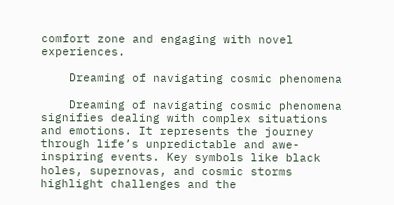comfort zone and engaging with novel experiences.

    Dreaming of navigating cosmic phenomena

    Dreaming of navigating cosmic phenomena signifies dealing with complex situations and emotions. It represents the journey through life’s unpredictable and awe-inspiring events. Key symbols like black holes, supernovas, and cosmic storms highlight challenges and the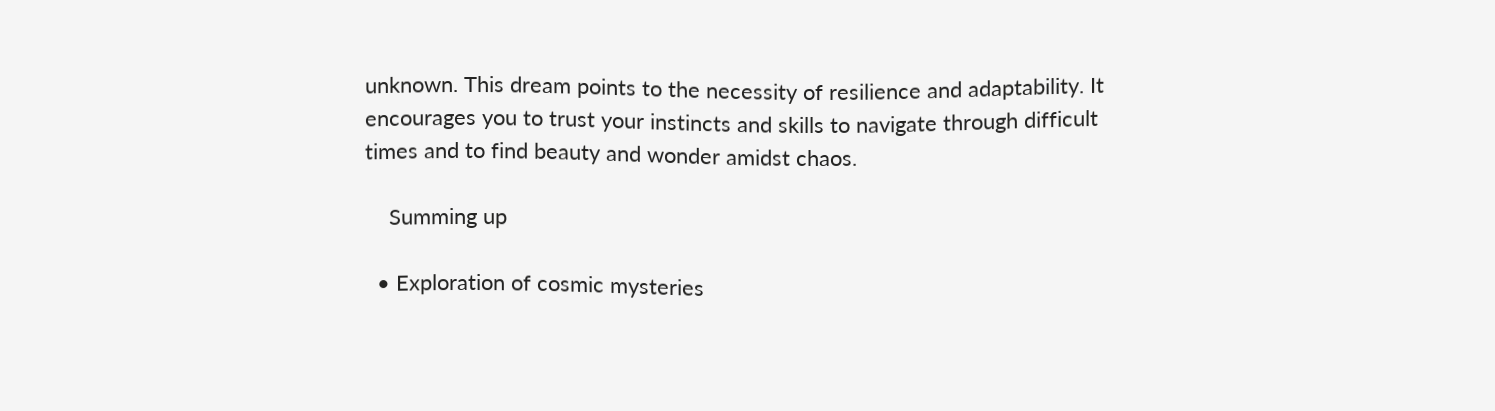unknown. This dream points to the necessity of resilience and adaptability. It encourages you to trust your instincts and skills to navigate through difficult times and to find beauty and wonder amidst chaos.

    Summing up

  • Exploration of cosmic mysteries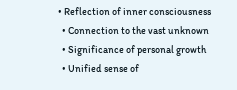• Reflection of inner consciousness
  • Connection to the vast unknown
  • Significance of personal growth
  • Unified sense of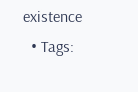existence
  • Tags: